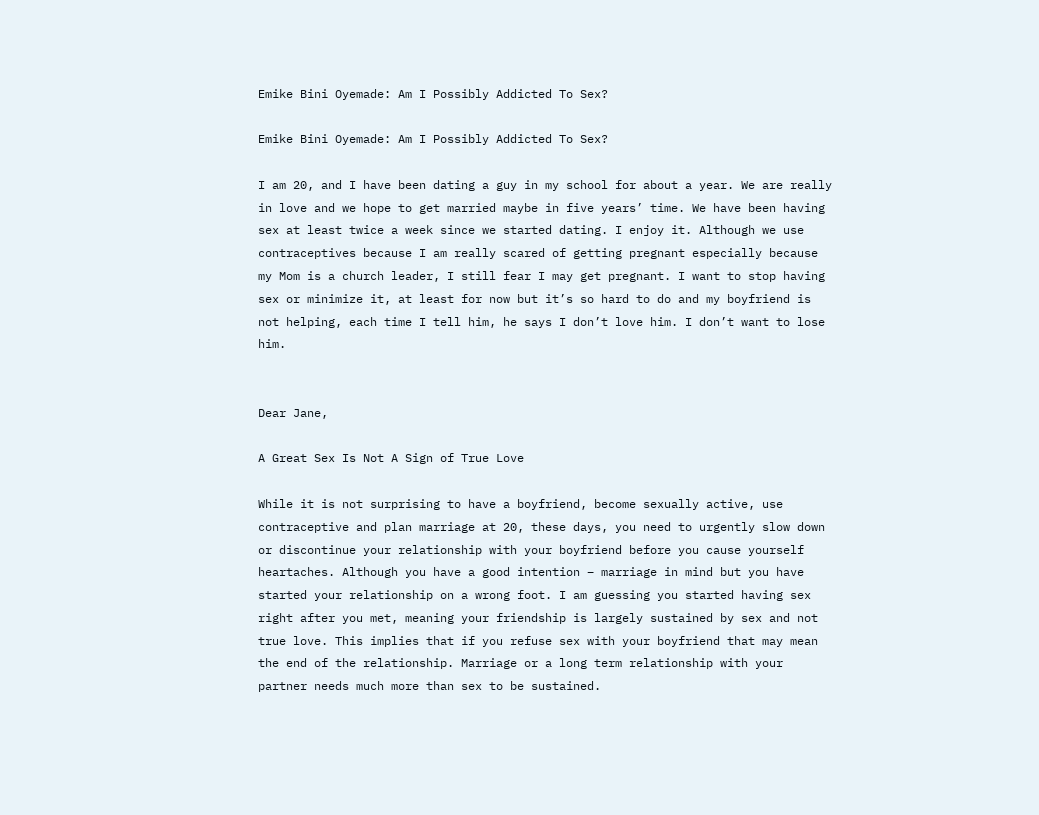Emike Bini Oyemade: Am I Possibly Addicted To Sex?

Emike Bini Oyemade: Am I Possibly Addicted To Sex?

I am 20, and I have been dating a guy in my school for about a year. We are really in love and we hope to get married maybe in five years’ time. We have been having sex at least twice a week since we started dating. I enjoy it. Although we use contraceptives because I am really scared of getting pregnant especially because my Mom is a church leader, I still fear I may get pregnant. I want to stop having sex or minimize it, at least for now but it’s so hard to do and my boyfriend is not helping, each time I tell him, he says I don’t love him. I don’t want to lose him.


Dear Jane,

A Great Sex Is Not A Sign of True Love

While it is not surprising to have a boyfriend, become sexually active, use contraceptive and plan marriage at 20, these days, you need to urgently slow down or discontinue your relationship with your boyfriend before you cause yourself heartaches. Although you have a good intention – marriage in mind but you have started your relationship on a wrong foot. I am guessing you started having sex right after you met, meaning your friendship is largely sustained by sex and not true love. This implies that if you refuse sex with your boyfriend that may mean the end of the relationship. Marriage or a long term relationship with your partner needs much more than sex to be sustained.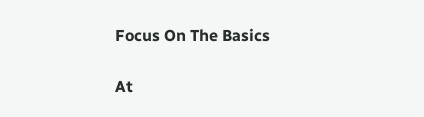Focus On The Basics

At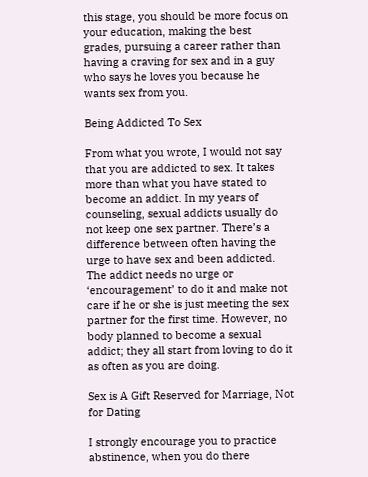this stage, you should be more focus on your education, making the best grades, pursuing a career rather than having a craving for sex and in a guy who says he loves you because he wants sex from you.

Being Addicted To Sex

From what you wrote, I would not say that you are addicted to sex. It takes more than what you have stated to become an addict. In my years of counseling, sexual addicts usually do not keep one sex partner. There’s a difference between often having the urge to have sex and been addicted. The addict needs no urge or ‘encouragement’ to do it and make not care if he or she is just meeting the sex partner for the first time. However, no body planned to become a sexual addict; they all start from loving to do it as often as you are doing.

Sex is A Gift Reserved for Marriage, Not for Dating

I strongly encourage you to practice abstinence, when you do there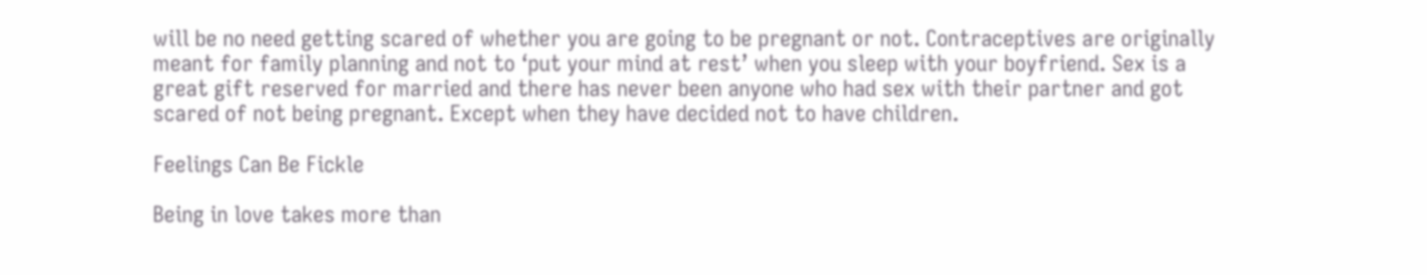will be no need getting scared of whether you are going to be pregnant or not. Contraceptives are originally meant for family planning and not to ‘put your mind at rest’ when you sleep with your boyfriend. Sex is a great gift reserved for married and there has never been anyone who had sex with their partner and got scared of not being pregnant. Except when they have decided not to have children.

Feelings Can Be Fickle

Being in love takes more than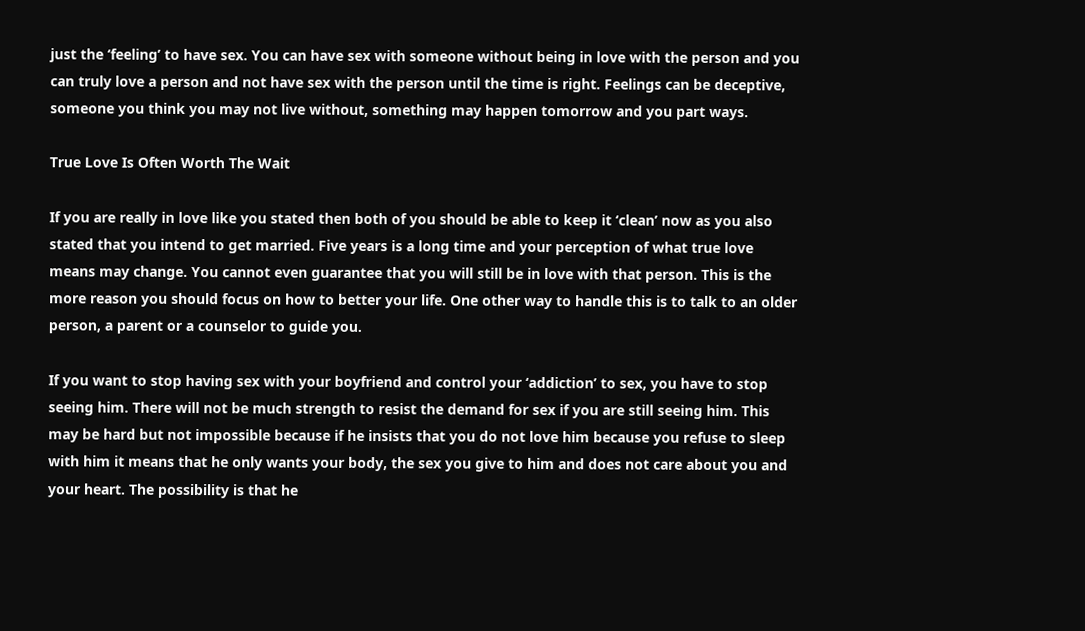just the ‘feeling’ to have sex. You can have sex with someone without being in love with the person and you can truly love a person and not have sex with the person until the time is right. Feelings can be deceptive, someone you think you may not live without, something may happen tomorrow and you part ways.

True Love Is Often Worth The Wait

If you are really in love like you stated then both of you should be able to keep it ‘clean’ now as you also stated that you intend to get married. Five years is a long time and your perception of what true love means may change. You cannot even guarantee that you will still be in love with that person. This is the more reason you should focus on how to better your life. One other way to handle this is to talk to an older person, a parent or a counselor to guide you.

If you want to stop having sex with your boyfriend and control your ‘addiction’ to sex, you have to stop seeing him. There will not be much strength to resist the demand for sex if you are still seeing him. This may be hard but not impossible because if he insists that you do not love him because you refuse to sleep with him it means that he only wants your body, the sex you give to him and does not care about you and your heart. The possibility is that he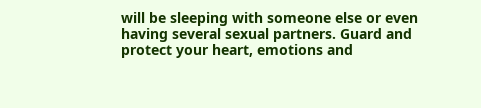will be sleeping with someone else or even having several sexual partners. Guard and protect your heart, emotions and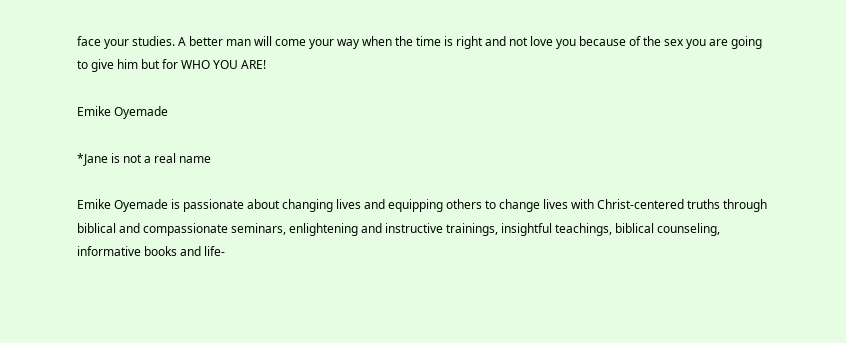face your studies. A better man will come your way when the time is right and not love you because of the sex you are going to give him but for WHO YOU ARE!

Emike Oyemade

*Jane is not a real name

Emike Oyemade is passionate about changing lives and equipping others to change lives with Christ-centered truths through biblical and compassionate seminars, enlightening and instructive trainings, insightful teachings, biblical counseling, informative books and life-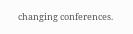changing conferences.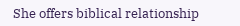She offers biblical relationship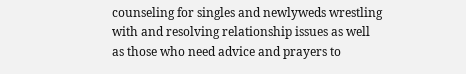counseling for singles and newlyweds wrestling with and resolving relationship issues as well as those who need advice and prayers to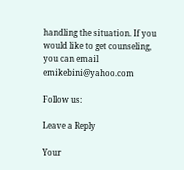handling the situation. If you would like to get counseling, you can email emikebini@yahoo.com

Follow us:

Leave a Reply

Your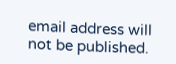email address will not be published.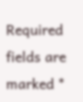Required fields are marked *